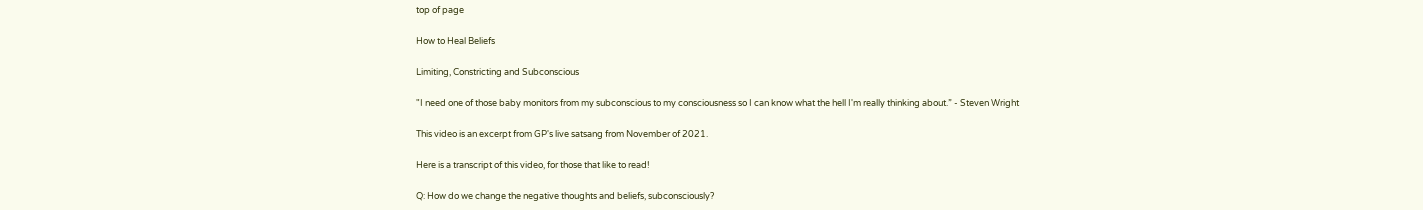top of page

How to Heal Beliefs

Limiting, Constricting and Subconscious

"I need one of those baby monitors from my subconscious to my consciousness so I can know what the hell I'm really thinking about.” - Steven Wright

This video is an excerpt from GP's live satsang from November of 2021.

Here is a transcript of this video, for those that like to read!

Q: How do we change the negative thoughts and beliefs, subconsciously?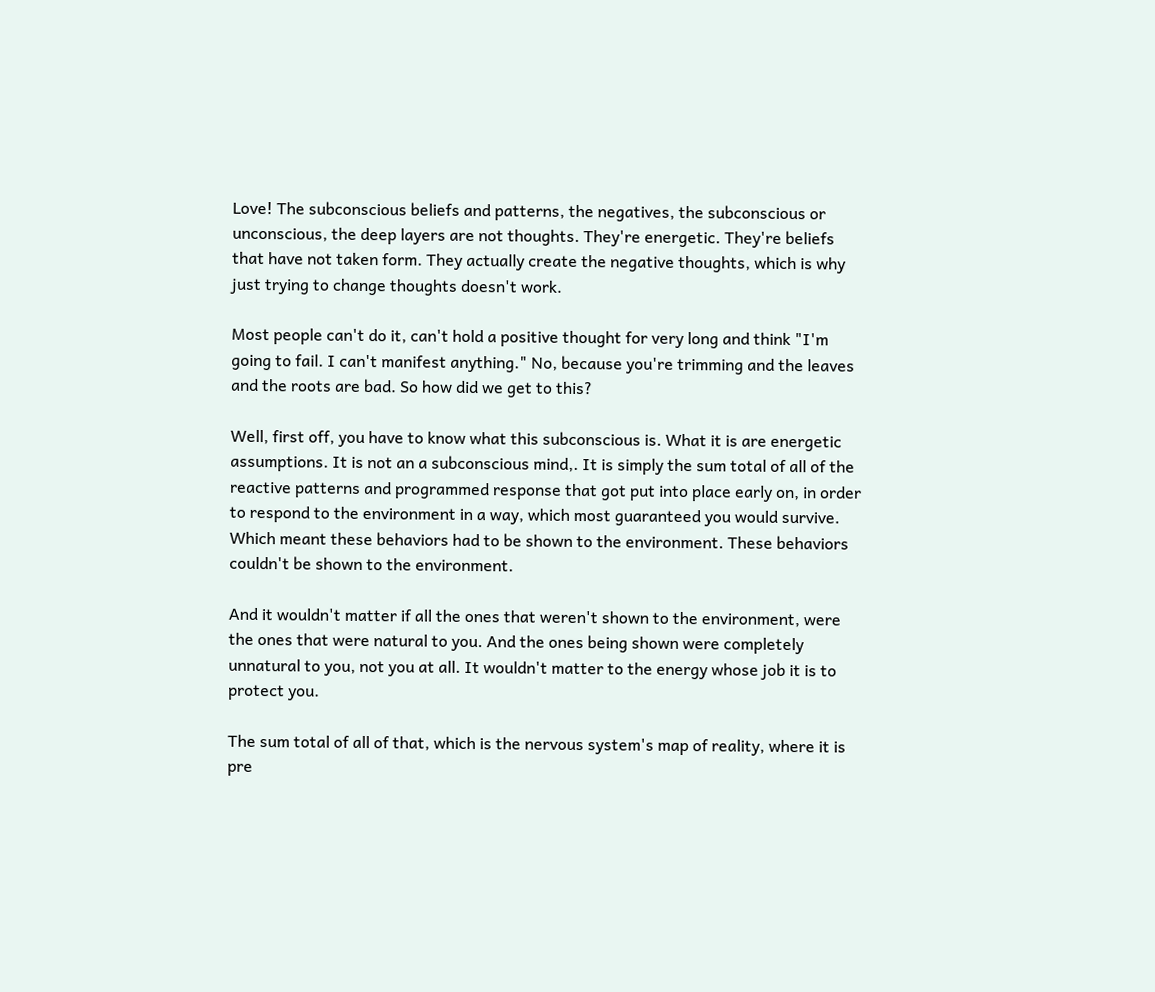Love! The subconscious beliefs and patterns, the negatives, the subconscious or unconscious, the deep layers are not thoughts. They're energetic. They're beliefs that have not taken form. They actually create the negative thoughts, which is why just trying to change thoughts doesn't work.

Most people can't do it, can't hold a positive thought for very long and think "I'm going to fail. I can't manifest anything." No, because you're trimming and the leaves and the roots are bad. So how did we get to this?

Well, first off, you have to know what this subconscious is. What it is are energetic assumptions. It is not an a subconscious mind,. It is simply the sum total of all of the reactive patterns and programmed response that got put into place early on, in order to respond to the environment in a way, which most guaranteed you would survive. Which meant these behaviors had to be shown to the environment. These behaviors couldn't be shown to the environment.

And it wouldn't matter if all the ones that weren't shown to the environment, were the ones that were natural to you. And the ones being shown were completely unnatural to you, not you at all. It wouldn't matter to the energy whose job it is to protect you.

The sum total of all of that, which is the nervous system's map of reality, where it is pre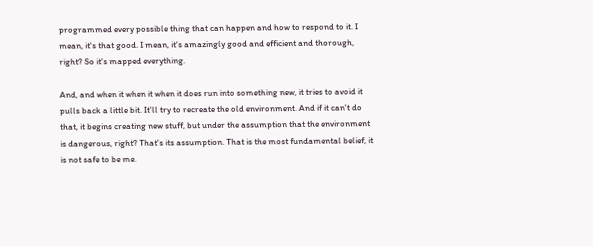programmed every possible thing that can happen and how to respond to it. I mean, it's that good. I mean, it's amazingly good and efficient and thorough, right? So it's mapped everything.

And, and when it when it when it does run into something new, it tries to avoid it pulls back a little bit. It'll try to recreate the old environment. And if it can't do that, it begins creating new stuff, but under the assumption that the environment is dangerous, right? That's its assumption. That is the most fundamental belief, it is not safe to be me.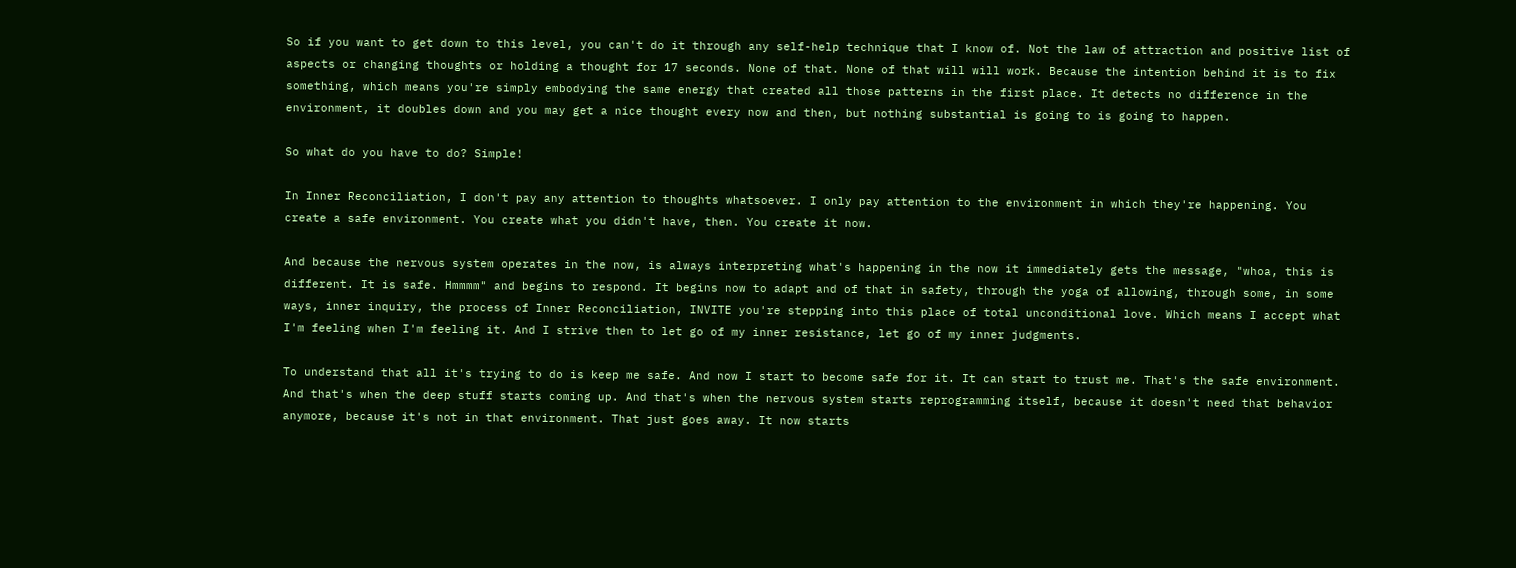So if you want to get down to this level, you can't do it through any self-help technique that I know of. Not the law of attraction and positive list of aspects or changing thoughts or holding a thought for 17 seconds. None of that. None of that will will work. Because the intention behind it is to fix something, which means you're simply embodying the same energy that created all those patterns in the first place. It detects no difference in the environment, it doubles down and you may get a nice thought every now and then, but nothing substantial is going to is going to happen.

So what do you have to do? Simple!

In Inner Reconciliation, I don't pay any attention to thoughts whatsoever. I only pay attention to the environment in which they're happening. You create a safe environment. You create what you didn't have, then. You create it now.

And because the nervous system operates in the now, is always interpreting what's happening in the now it immediately gets the message, "whoa, this is different. It is safe. Hmmmm" and begins to respond. It begins now to adapt and of that in safety, through the yoga of allowing, through some, in some ways, inner inquiry, the process of Inner Reconciliation, INVITE you're stepping into this place of total unconditional love. Which means I accept what I'm feeling when I'm feeling it. And I strive then to let go of my inner resistance, let go of my inner judgments.

To understand that all it's trying to do is keep me safe. And now I start to become safe for it. It can start to trust me. That's the safe environment. And that's when the deep stuff starts coming up. And that's when the nervous system starts reprogramming itself, because it doesn't need that behavior anymore, because it's not in that environment. That just goes away. It now starts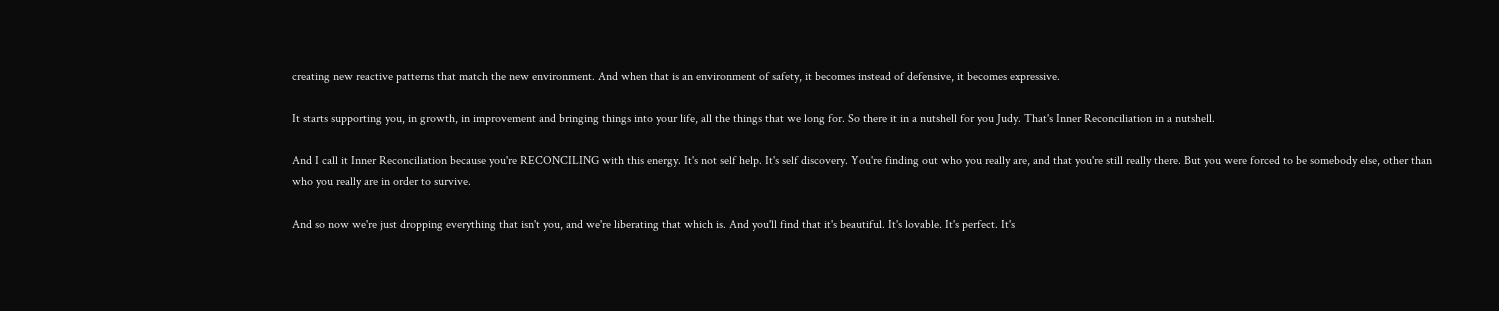creating new reactive patterns that match the new environment. And when that is an environment of safety, it becomes instead of defensive, it becomes expressive.

It starts supporting you, in growth, in improvement and bringing things into your life, all the things that we long for. So there it in a nutshell for you Judy. That's Inner Reconciliation in a nutshell.

And I call it Inner Reconciliation because you're RECONCILING with this energy. It's not self help. It's self discovery. You're finding out who you really are, and that you're still really there. But you were forced to be somebody else, other than who you really are in order to survive.

And so now we're just dropping everything that isn't you, and we're liberating that which is. And you'll find that it's beautiful. It's lovable. It's perfect. It's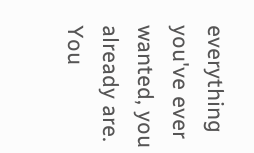everything you've ever wanted, you already are. You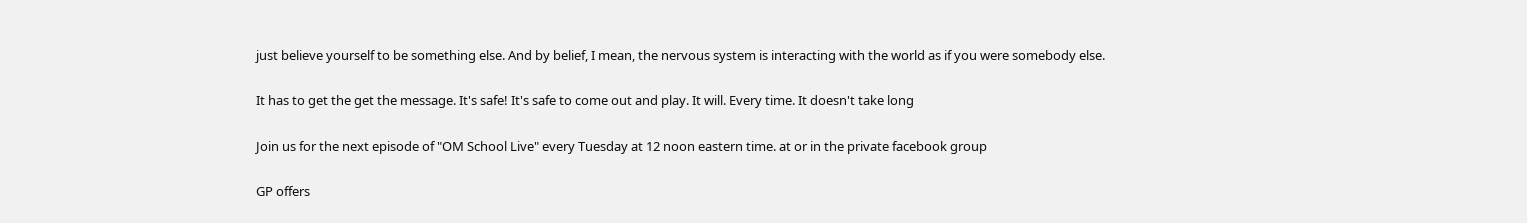just believe yourself to be something else. And by belief, I mean, the nervous system is interacting with the world as if you were somebody else.

It has to get the get the message. It's safe! It's safe to come out and play. It will. Every time. It doesn't take long

Join us for the next episode of "OM School Live" every Tuesday at 12 noon eastern time. at or in the private facebook group

GP offers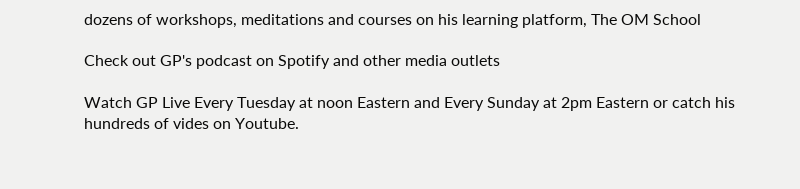dozens of workshops, meditations and courses on his learning platform, The OM School

Check out GP's podcast on Spotify and other media outlets

Watch GP Live Every Tuesday at noon Eastern and Every Sunday at 2pm Eastern or catch his hundreds of vides on Youtube.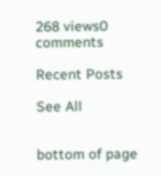268 views0 comments

Recent Posts

See All


bottom of page